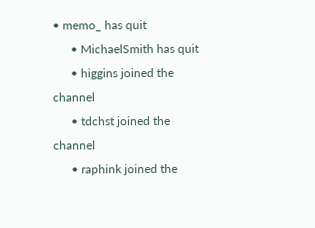• memo_ has quit
      • MichaelSmith has quit
      • higgins joined the channel
      • tdchst joined the channel
      • raphink joined the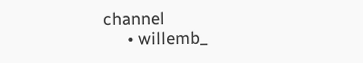channel
      • willemb_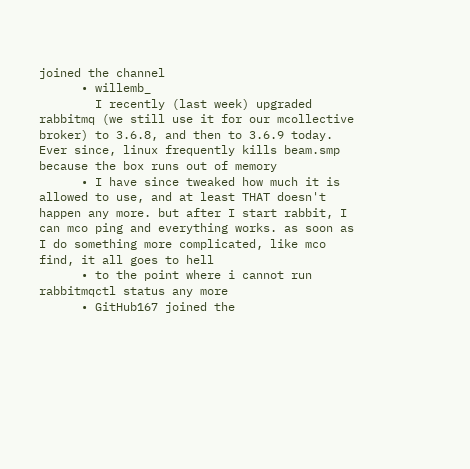joined the channel
      • willemb_
        I recently (last week) upgraded rabbitmq (we still use it for our mcollective broker) to 3.6.8, and then to 3.6.9 today. Ever since, linux frequently kills beam.smp because the box runs out of memory
      • I have since tweaked how much it is allowed to use, and at least THAT doesn't happen any more. but after I start rabbit, I can mco ping and everything works. as soon as I do something more complicated, like mco find, it all goes to hell
      • to the point where i cannot run rabbitmqctl status any more
      • GitHub167 joined the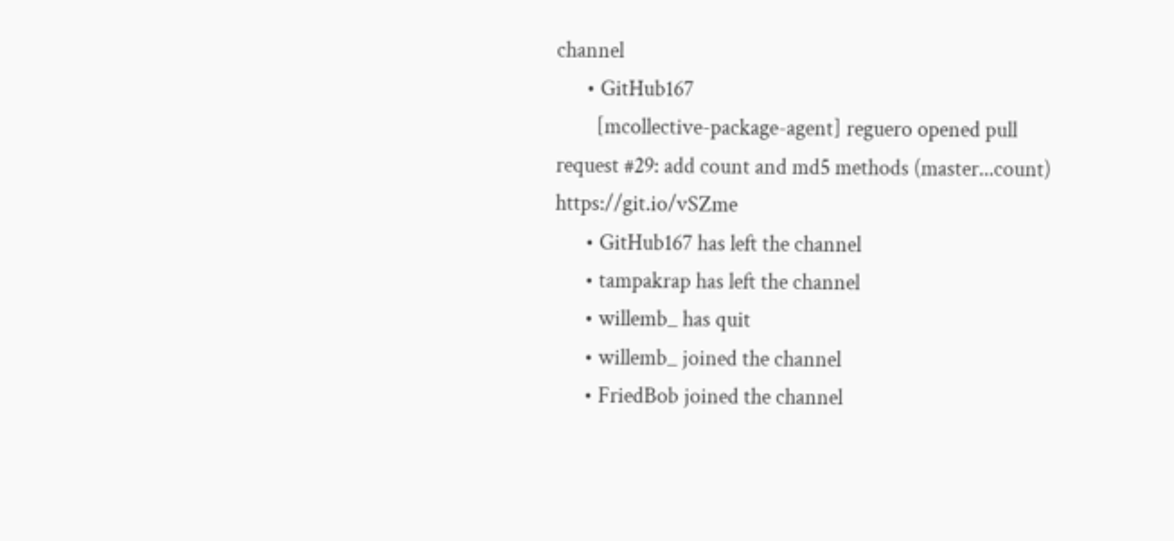channel
      • GitHub167
        [mcollective-package-agent] reguero opened pull request #29: add count and md5 methods (master...count) https://git.io/vSZme
      • GitHub167 has left the channel
      • tampakrap has left the channel
      • willemb_ has quit
      • willemb_ joined the channel
      • FriedBob joined the channel